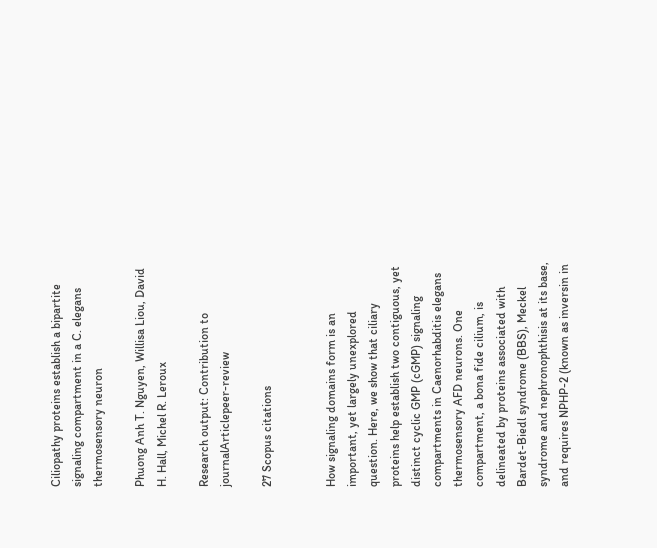Ciliopathy proteins establish a bipartite signaling compartment in a C. elegans thermosensory neuron

Phuong Anh T. Nguyen, Willisa Liou, David H. Hall, Michel R. Leroux

Research output: Contribution to journalArticlepeer-review

27 Scopus citations


How signaling domains form is an important, yet largely unexplored question. Here, we show that ciliary proteins help establish two contiguous, yet distinct cyclic GMP (cGMP) signaling compartments in Caenorhabditis elegans thermosensory AFD neurons. One compartment, a bona fide cilium, is delineated by proteins associated with Bardet-Biedl syndrome (BBS), Meckel syndrome and nephronophthisis at its base, and requires NPHP-2 (known as inversin in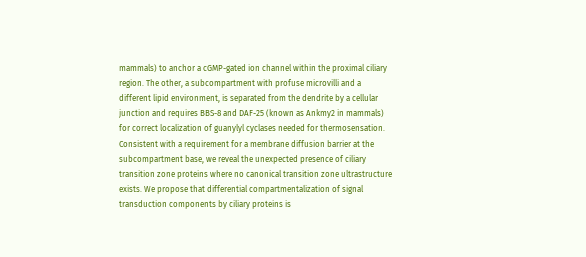mammals) to anchor a cGMP-gated ion channel within the proximal ciliary region. The other, a subcompartment with profuse microvilli and a different lipid environment, is separated from the dendrite by a cellular junction and requires BBS-8 and DAF-25 (known as Ankmy2 in mammals) for correct localization of guanylyl cyclases needed for thermosensation. Consistent with a requirement for a membrane diffusion barrier at the subcompartment base, we reveal the unexpected presence of ciliary transition zone proteins where no canonical transition zone ultrastructure exists. We propose that differential compartmentalization of signal transduction components by ciliary proteins is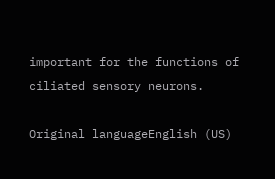important for the functions of ciliated sensory neurons.

Original languageEnglish (US)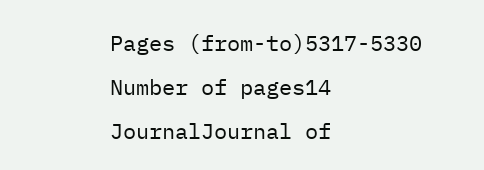Pages (from-to)5317-5330
Number of pages14
JournalJournal of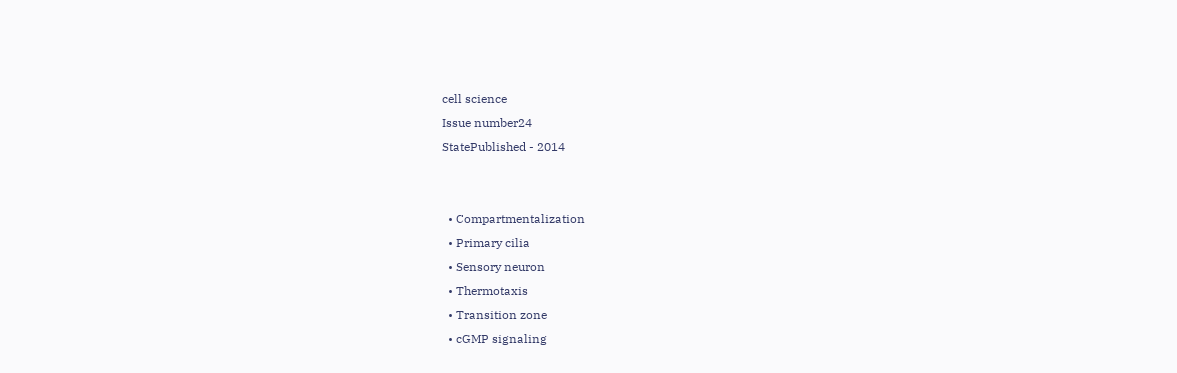cell science
Issue number24
StatePublished - 2014


  • Compartmentalization
  • Primary cilia
  • Sensory neuron
  • Thermotaxis
  • Transition zone
  • cGMP signaling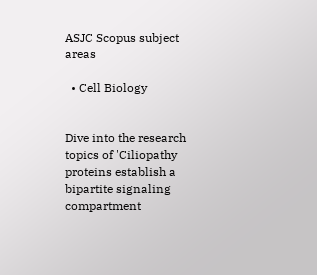ASJC Scopus subject areas

  • Cell Biology


Dive into the research topics of 'Ciliopathy proteins establish a bipartite signaling compartment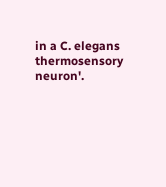in a C. elegans thermosensory neuron'.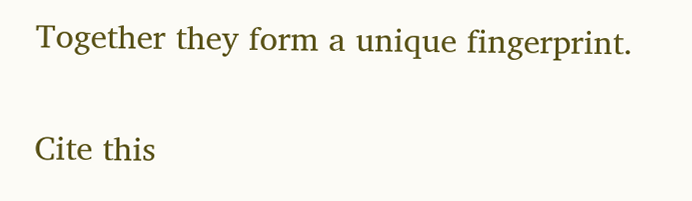Together they form a unique fingerprint.

Cite this